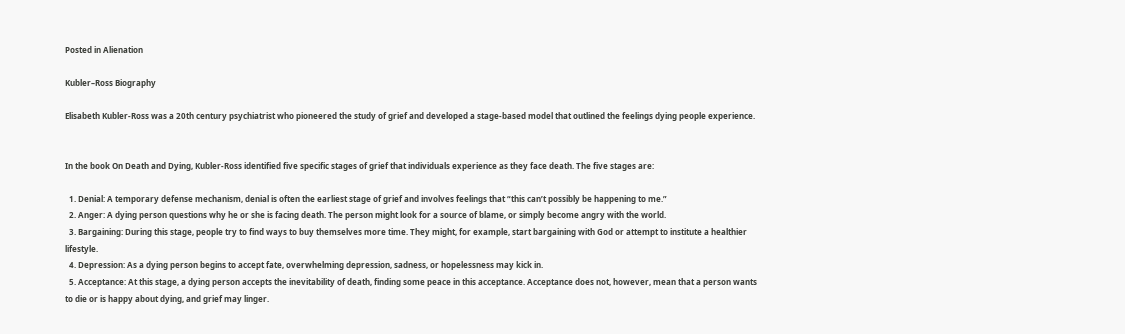Posted in Alienation

Kubler–Ross Biography

Elisabeth Kubler-Ross was a 20th century psychiatrist who pioneered the study of grief and developed a stage-based model that outlined the feelings dying people experience.


In the book On Death and Dying, Kubler-Ross identified five specific stages of grief that individuals experience as they face death. The five stages are:

  1. Denial: A temporary defense mechanism, denial is often the earliest stage of grief and involves feelings that “this can’t possibly be happening to me.”
  2. Anger: A dying person questions why he or she is facing death. The person might look for a source of blame, or simply become angry with the world.
  3. Bargaining: During this stage, people try to find ways to buy themselves more time. They might, for example, start bargaining with God or attempt to institute a healthier lifestyle.
  4. Depression: As a dying person begins to accept fate, overwhelming depression, sadness, or hopelessness may kick in.
  5. Acceptance: At this stage, a dying person accepts the inevitability of death, finding some peace in this acceptance. Acceptance does not, however, mean that a person wants to die or is happy about dying, and grief may linger.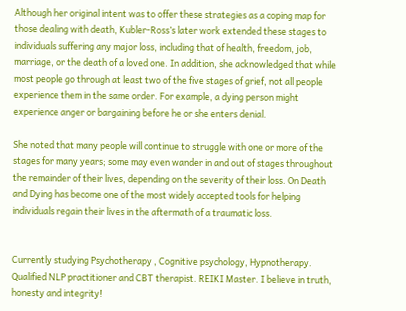Although her original intent was to offer these strategies as a coping map for those dealing with death, Kubler-Ross’s later work extended these stages to individuals suffering any major loss, including that of health, freedom, job, marriage, or the death of a loved one. In addition, she acknowledged that while most people go through at least two of the five stages of grief, not all people experience them in the same order. For example, a dying person might experience anger or bargaining before he or she enters denial.

She noted that many people will continue to struggle with one or more of the stages for many years; some may even wander in and out of stages throughout the remainder of their lives, depending on the severity of their loss. On Death and Dying has become one of the most widely accepted tools for helping individuals regain their lives in the aftermath of a traumatic loss.


Currently studying Psychotherapy , Cognitive psychology, Hypnotherapy. Qualified NLP practitioner and CBT therapist. REIKI Master. I believe in truth, honesty and integrity!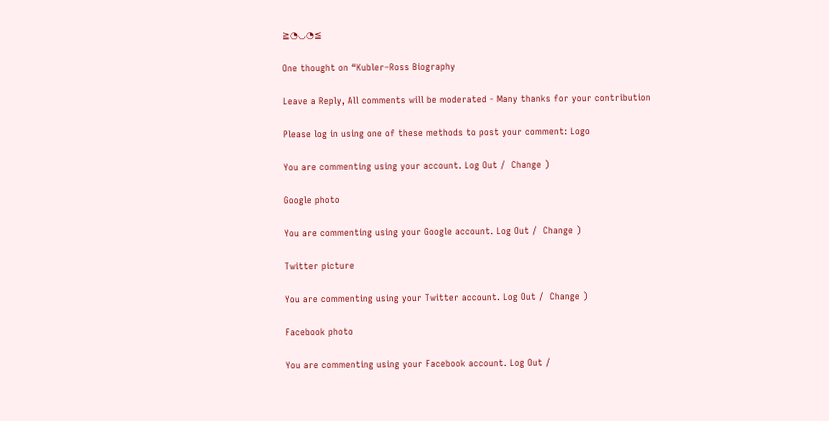≧◔◡◔≦

One thought on “Kubler–Ross Biography

Leave a Reply, All comments will be moderated - Many thanks for your contribution

Please log in using one of these methods to post your comment: Logo

You are commenting using your account. Log Out /  Change )

Google photo

You are commenting using your Google account. Log Out /  Change )

Twitter picture

You are commenting using your Twitter account. Log Out /  Change )

Facebook photo

You are commenting using your Facebook account. Log Out /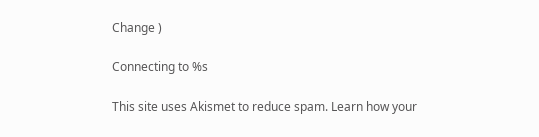Change )

Connecting to %s

This site uses Akismet to reduce spam. Learn how your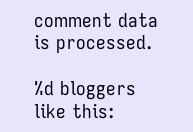comment data is processed.

%d bloggers like this: